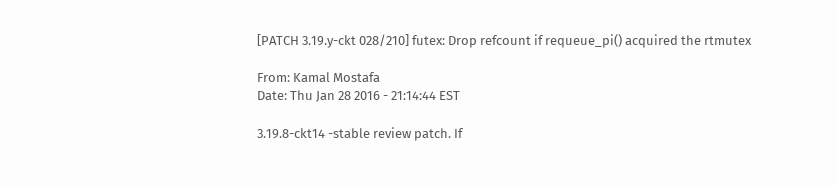[PATCH 3.19.y-ckt 028/210] futex: Drop refcount if requeue_pi() acquired the rtmutex

From: Kamal Mostafa
Date: Thu Jan 28 2016 - 21:14:44 EST

3.19.8-ckt14 -stable review patch. If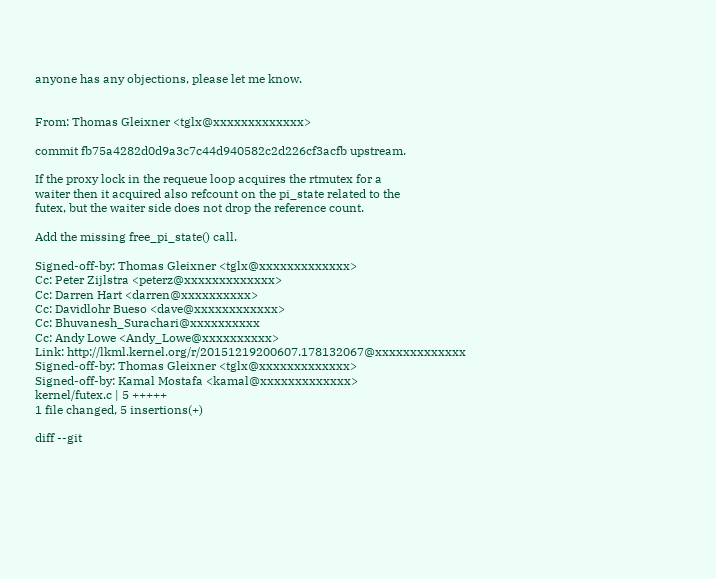anyone has any objections, please let me know.


From: Thomas Gleixner <tglx@xxxxxxxxxxxxx>

commit fb75a4282d0d9a3c7c44d940582c2d226cf3acfb upstream.

If the proxy lock in the requeue loop acquires the rtmutex for a
waiter then it acquired also refcount on the pi_state related to the
futex, but the waiter side does not drop the reference count.

Add the missing free_pi_state() call.

Signed-off-by: Thomas Gleixner <tglx@xxxxxxxxxxxxx>
Cc: Peter Zijlstra <peterz@xxxxxxxxxxxxx>
Cc: Darren Hart <darren@xxxxxxxxxx>
Cc: Davidlohr Bueso <dave@xxxxxxxxxxxx>
Cc: Bhuvanesh_Surachari@xxxxxxxxxx
Cc: Andy Lowe <Andy_Lowe@xxxxxxxxxx>
Link: http://lkml.kernel.org/r/20151219200607.178132067@xxxxxxxxxxxxx
Signed-off-by: Thomas Gleixner <tglx@xxxxxxxxxxxxx>
Signed-off-by: Kamal Mostafa <kamal@xxxxxxxxxxxxx>
kernel/futex.c | 5 +++++
1 file changed, 5 insertions(+)

diff --git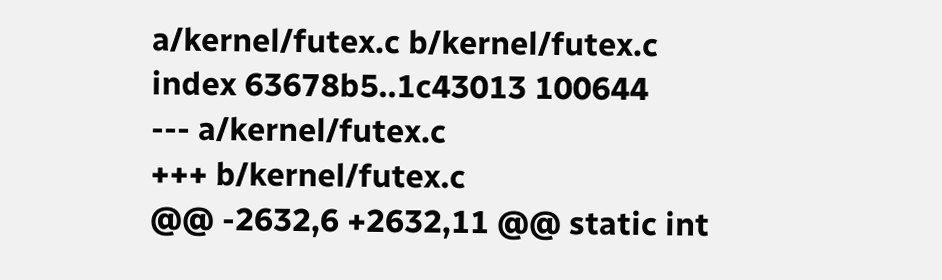a/kernel/futex.c b/kernel/futex.c
index 63678b5..1c43013 100644
--- a/kernel/futex.c
+++ b/kernel/futex.c
@@ -2632,6 +2632,11 @@ static int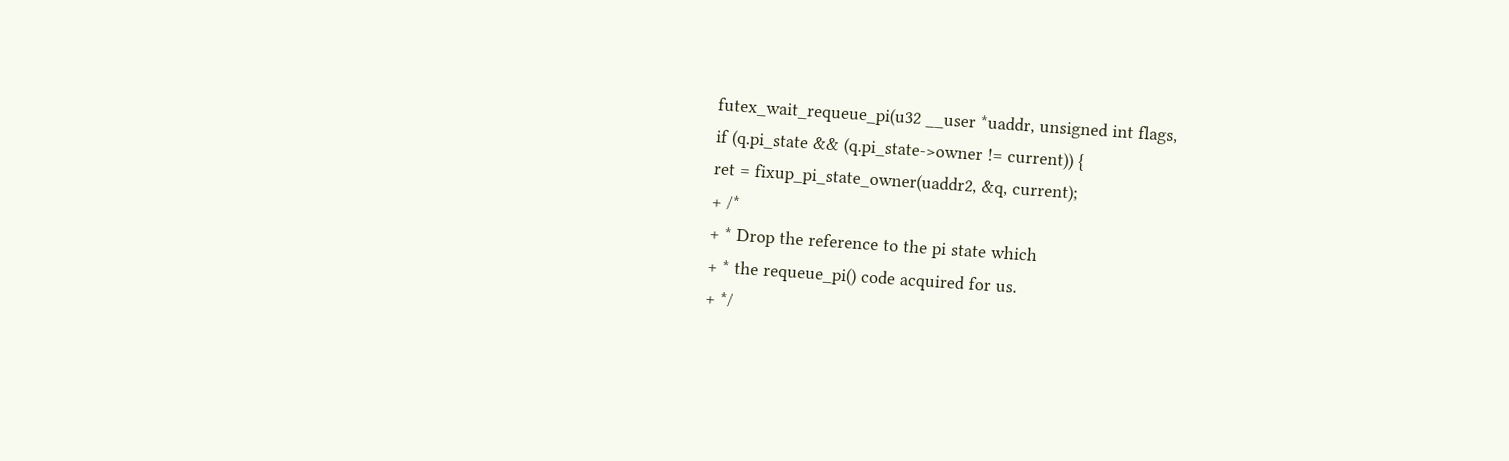futex_wait_requeue_pi(u32 __user *uaddr, unsigned int flags,
if (q.pi_state && (q.pi_state->owner != current)) {
ret = fixup_pi_state_owner(uaddr2, &q, current);
+ /*
+ * Drop the reference to the pi state which
+ * the requeue_pi() code acquired for us.
+ */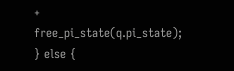+ free_pi_state(q.pi_state);
} else {